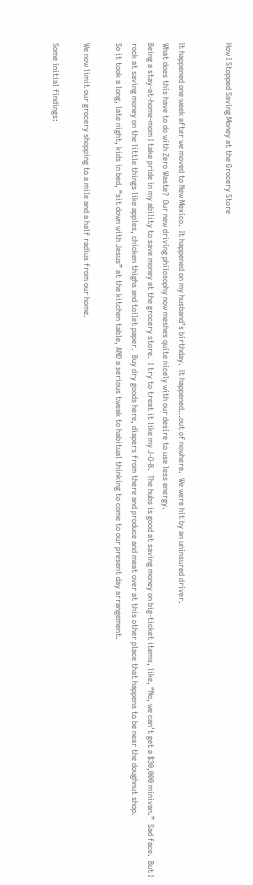How I Stopped Saving Money at the Grocery Store


It happened one week after we moved to New Mexico.  It happened on my husband’s birthday.  It happened…out of nowhere.  We were hit by an uninsured driver.
What does this have to do with Zero Waste?  Our new driving philosophy now meshes quite nicely with our desire to use less energy.
Being a stay-at-home-mom I take pride in my ability to save money at the grocery store.  I try to treat it like my J-O-B.  The hubs is good at saving money on big-ticket items, like, “No, we can’t get a $30,000 minivan.”  Sad face.  But I rock at saving money on the little things like apples, chicken thighs and toilet paper.  Buy dry goods here, diapers from there and produce and meat over at this other place that happens to be near the doughnut shop.
So it took a long, late night, kids in bed, “sit down with Jesus” at the kitchen table, AND a serious tweak to habitual thinking to come to our present day arrangement.

We now limit our grocery shopping to a mile and a half radius from our home.

Some initial findings: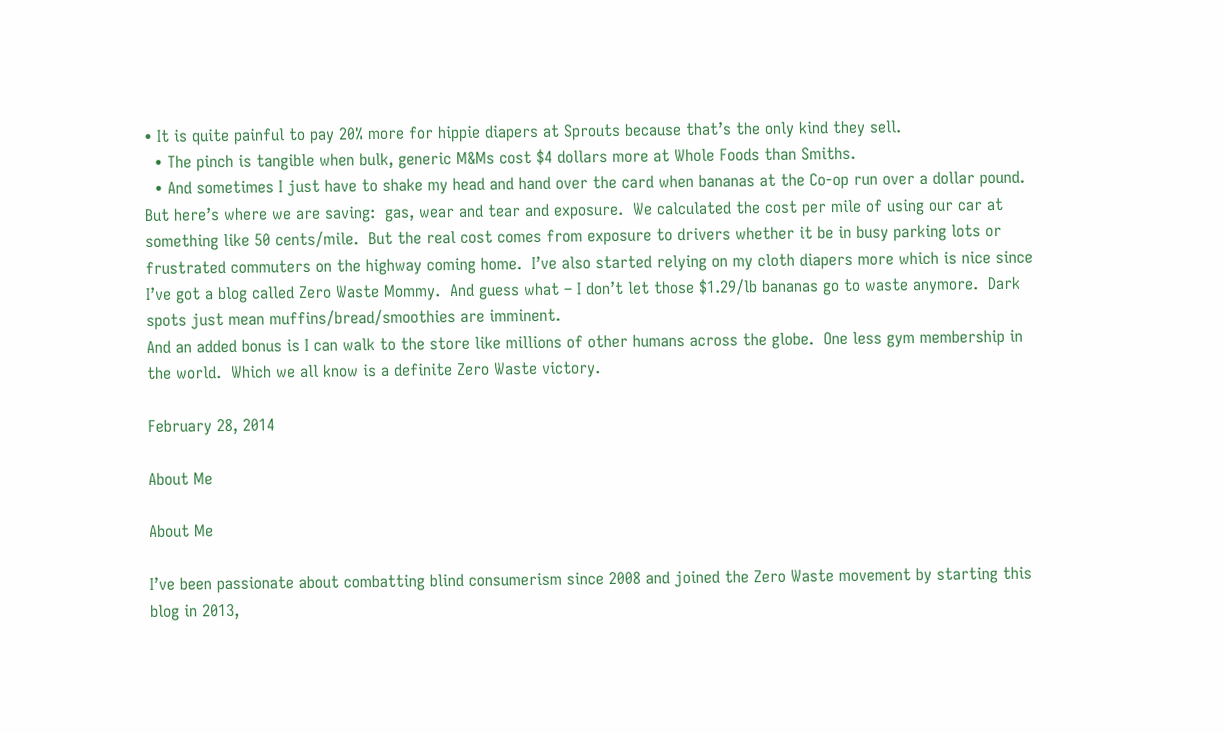• It is quite painful to pay 20% more for hippie diapers at Sprouts because that’s the only kind they sell.
  • The pinch is tangible when bulk, generic M&Ms cost $4 dollars more at Whole Foods than Smiths.
  • And sometimes I just have to shake my head and hand over the card when bananas at the Co-op run over a dollar pound.
But here’s where we are saving:  gas, wear and tear and exposure.  We calculated the cost per mile of using our car at something like 50 cents/mile.  But the real cost comes from exposure to drivers whether it be in busy parking lots or frustrated commuters on the highway coming home.  I’ve also started relying on my cloth diapers more which is nice since I’ve got a blog called Zero Waste Mommy.  And guess what – I don’t let those $1.29/lb bananas go to waste anymore.  Dark spots just mean muffins/bread/smoothies are imminent.
And an added bonus is I can walk to the store like millions of other humans across the globe.  One less gym membership in the world.  Which we all know is a definite Zero Waste victory.

February 28, 2014

About Me

About Me

I’ve been passionate about combatting blind consumerism since 2008 and joined the Zero Waste movement by starting this blog in 2013,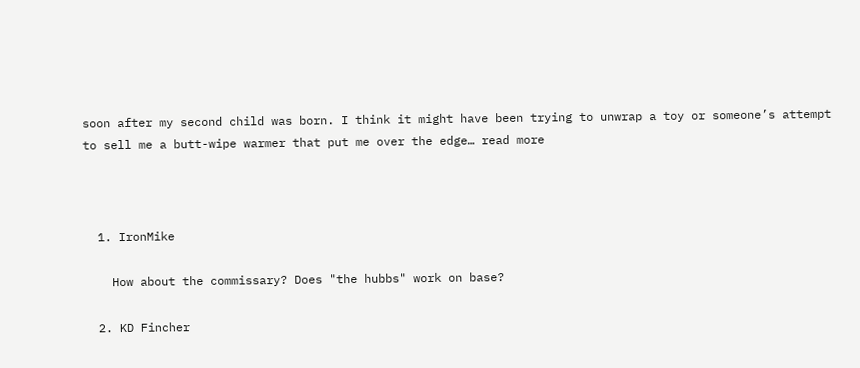soon after my second child was born. I think it might have been trying to unwrap a toy or someone’s attempt to sell me a butt-wipe warmer that put me over the edge… read more



  1. IronMike

    How about the commissary? Does "the hubbs" work on base?

  2. KD Fincher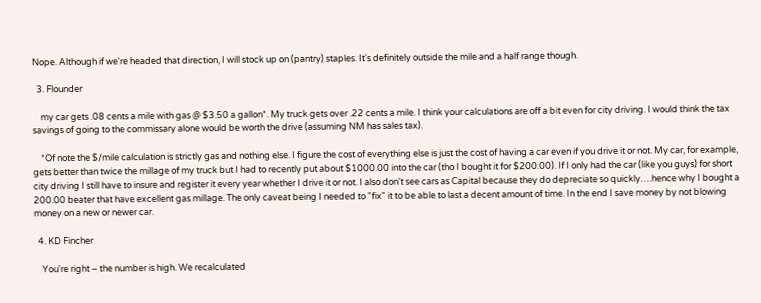Nope. Although if we're headed that direction, I will stock up on (pantry) staples. It's definitely outside the mile and a half range though.

  3. Flounder

    my car gets .08 cents a mile with gas @ $3.50 a gallon*. My truck gets over .22 cents a mile. I think your calculations are off a bit even for city driving. I would think the tax savings of going to the commissary alone would be worth the drive (assuming NM has sales tax).

    *Of note the $/mile calculation is strictly gas and nothing else. I figure the cost of everything else is just the cost of having a car even if you drive it or not. My car, for example, gets better than twice the millage of my truck but I had to recently put about $1000.00 into the car (tho I bought it for $200.00). If I only had the car (like you guys) for short city driving I still have to insure and register it every year whether I drive it or not. I also don't see cars as Capital because they do depreciate so quickly….hence why I bought a 200.00 beater that have excellent gas millage. The only caveat being I needed to "fix" it to be able to last a decent amount of time. In the end I save money by not blowing money on a new or newer car.

  4. KD Fincher

    You're right – the number is high. We recalculated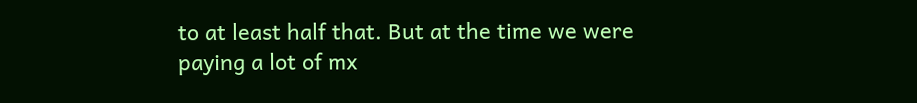to at least half that. But at the time we were paying a lot of mx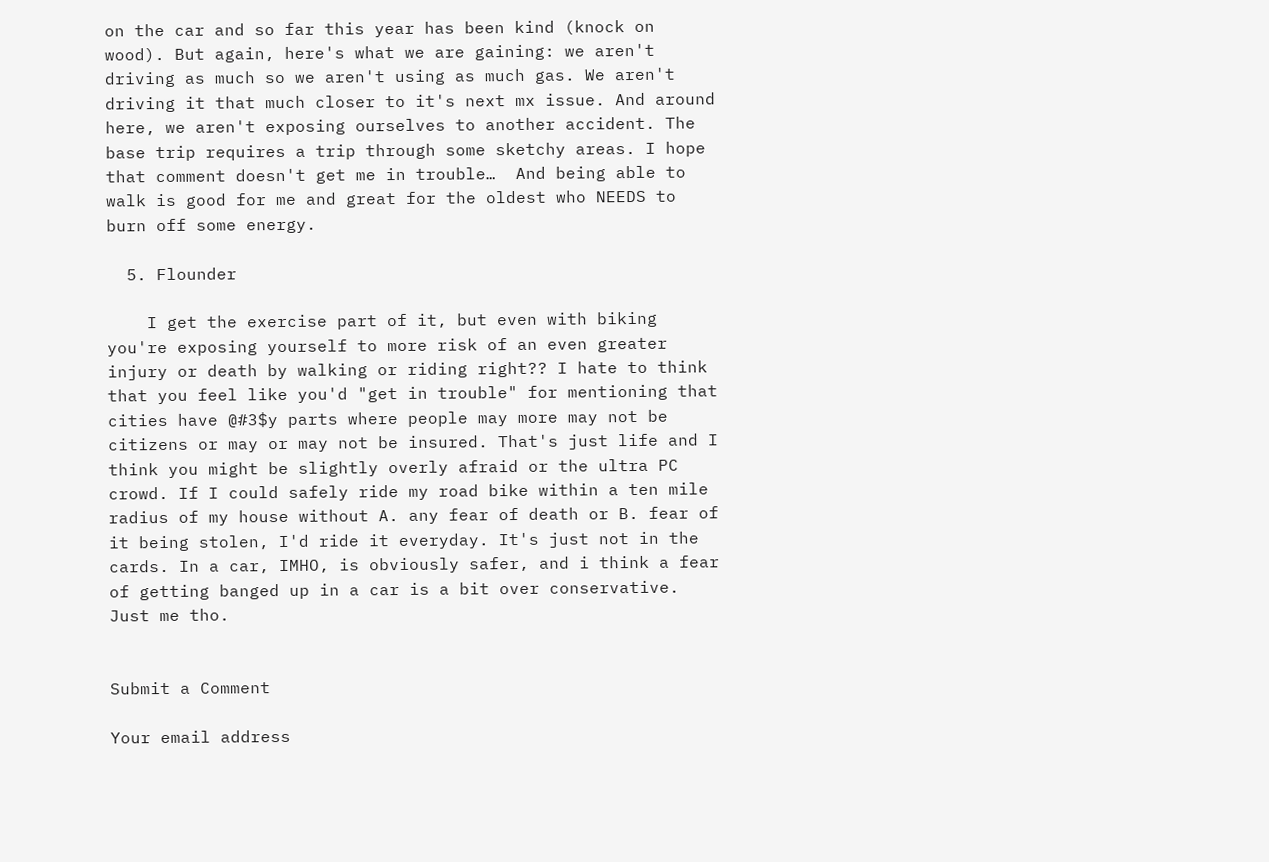on the car and so far this year has been kind (knock on wood). But again, here's what we are gaining: we aren't driving as much so we aren't using as much gas. We aren't driving it that much closer to it's next mx issue. And around here, we aren't exposing ourselves to another accident. The base trip requires a trip through some sketchy areas. I hope that comment doesn't get me in trouble…  And being able to walk is good for me and great for the oldest who NEEDS to burn off some energy.

  5. Flounder

    I get the exercise part of it, but even with biking you're exposing yourself to more risk of an even greater injury or death by walking or riding right?? I hate to think that you feel like you'd "get in trouble" for mentioning that cities have @#3$y parts where people may more may not be citizens or may or may not be insured. That's just life and I think you might be slightly overly afraid or the ultra PC crowd. If I could safely ride my road bike within a ten mile radius of my house without A. any fear of death or B. fear of it being stolen, I'd ride it everyday. It's just not in the cards. In a car, IMHO, is obviously safer, and i think a fear of getting banged up in a car is a bit over conservative. Just me tho.


Submit a Comment

Your email address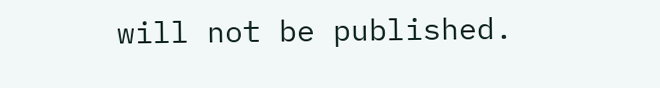will not be published.